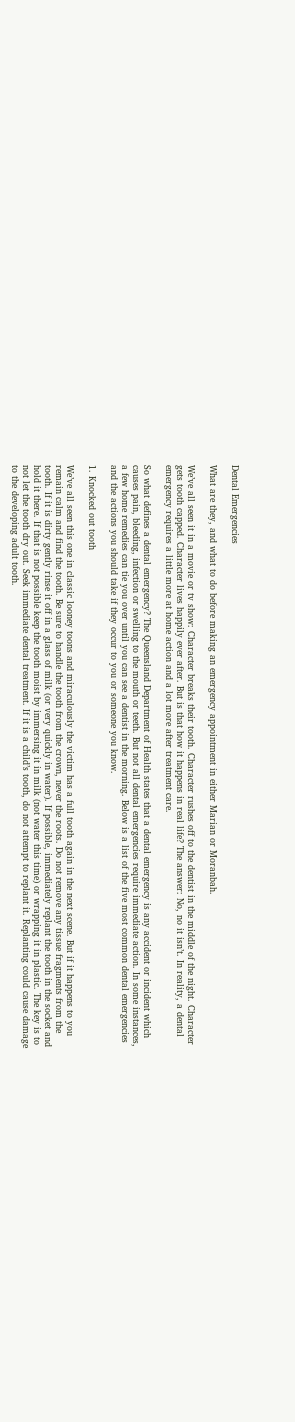Dental Emergencies

What are they, and what to do before making an emergency appointment in either Marian or Moranbah.

We’ve all seen it in a movie or tv show: Character breaks their tooth. Character rushes off to the dentist in the middle of the night. Character gets tooth capped. Character lives happily ever after. But is that how it happens in real life? The answer: No, no it isn’t. In reality, a dental emergency requires a little more at home action and a lot more after treatment care.

So what defines a dental emergency? The Queensland Department of Health states that a dental emergency is any accident or incident which causes pain, bleeding, infection or swelling to the mouth or teeth. But not all dental emergencies require immediate action. In some instances, a few home remedies can tie you over until you can see a dentist in the morning. Below is a list of the five most common dental emergencies and the actions you should take if they occur to you or someone you know.

1. Knocked out tooth

We’ve all seen this one in classic looney toons and miraculously the victim has a full tooth again in the next scene. But if it happens to you remain calm and find the tooth. Be sure to handle the tooth from the crown, never the roots. Do not remove any tissue fragments from the tooth. If it is dirty gently rinse it off in a glass of milk (or very quickly in water). If possible, immediately replant the tooth in the socket and hold it there. If that is not possible keep the tooth moist by immersing it in milk (not water this time) or wrapping it in plastic. The key is to not let the tooth dry out. Seek immediate dental treatment. If it is a child’s tooth, do not attempt to replant it. Replanting could cause damage to the developing adult tooth.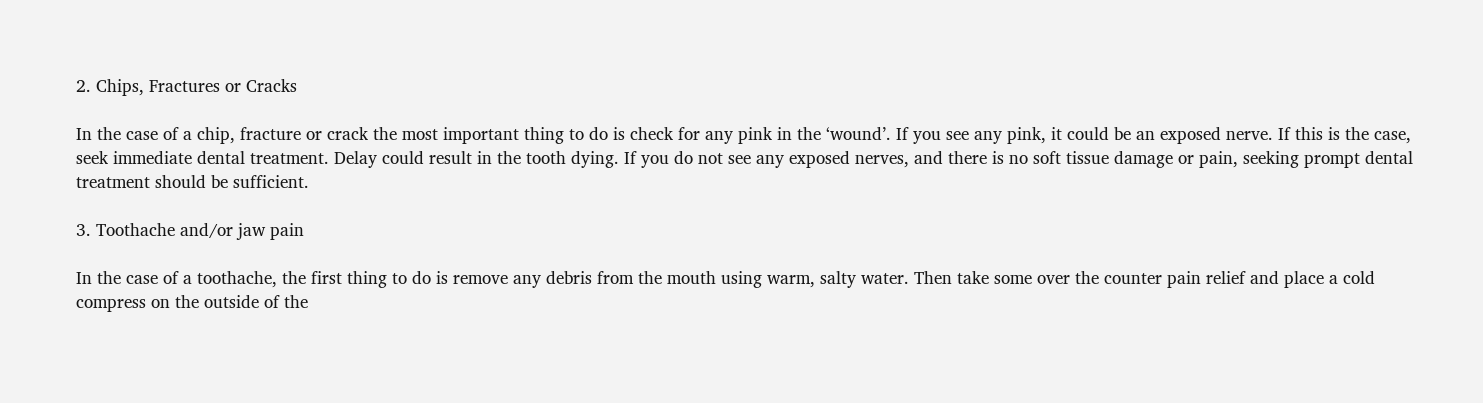2. Chips, Fractures or Cracks

In the case of a chip, fracture or crack the most important thing to do is check for any pink in the ‘wound’. If you see any pink, it could be an exposed nerve. If this is the case, seek immediate dental treatment. Delay could result in the tooth dying. If you do not see any exposed nerves, and there is no soft tissue damage or pain, seeking prompt dental treatment should be sufficient.

3. Toothache and/or jaw pain

In the case of a toothache, the first thing to do is remove any debris from the mouth using warm, salty water. Then take some over the counter pain relief and place a cold compress on the outside of the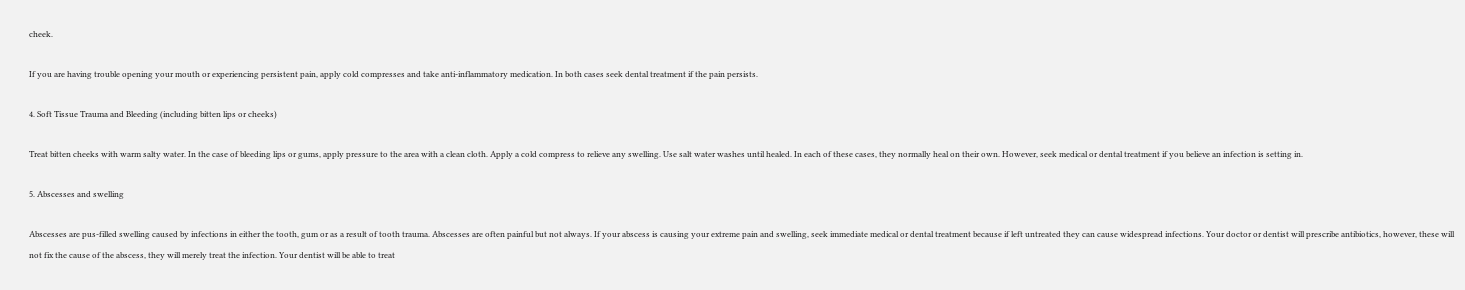cheek.

If you are having trouble opening your mouth or experiencing persistent pain, apply cold compresses and take anti-inflammatory medication. In both cases seek dental treatment if the pain persists.

4. Soft Tissue Trauma and Bleeding (including bitten lips or cheeks)

Treat bitten cheeks with warm salty water. In the case of bleeding lips or gums, apply pressure to the area with a clean cloth. Apply a cold compress to relieve any swelling. Use salt water washes until healed. In each of these cases, they normally heal on their own. However, seek medical or dental treatment if you believe an infection is setting in.

5. Abscesses and swelling

Abscesses are pus-filled swelling caused by infections in either the tooth, gum or as a result of tooth trauma. Abscesses are often painful but not always. If your abscess is causing your extreme pain and swelling, seek immediate medical or dental treatment because if left untreated they can cause widespread infections. Your doctor or dentist will prescribe antibiotics, however, these will not fix the cause of the abscess, they will merely treat the infection. Your dentist will be able to treat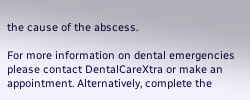the cause of the abscess.

For more information on dental emergencies please contact DentalCareXtra or make an appointment. Alternatively, complete the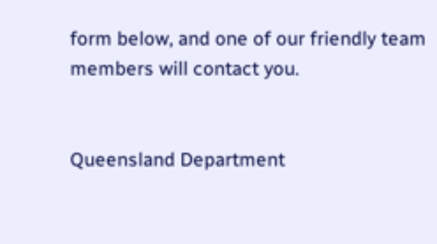form below, and one of our friendly team members will contact you.


Queensland Department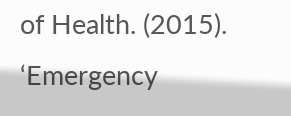of Health. (2015). ‘Emergency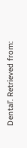Dental’. Retrieved from: